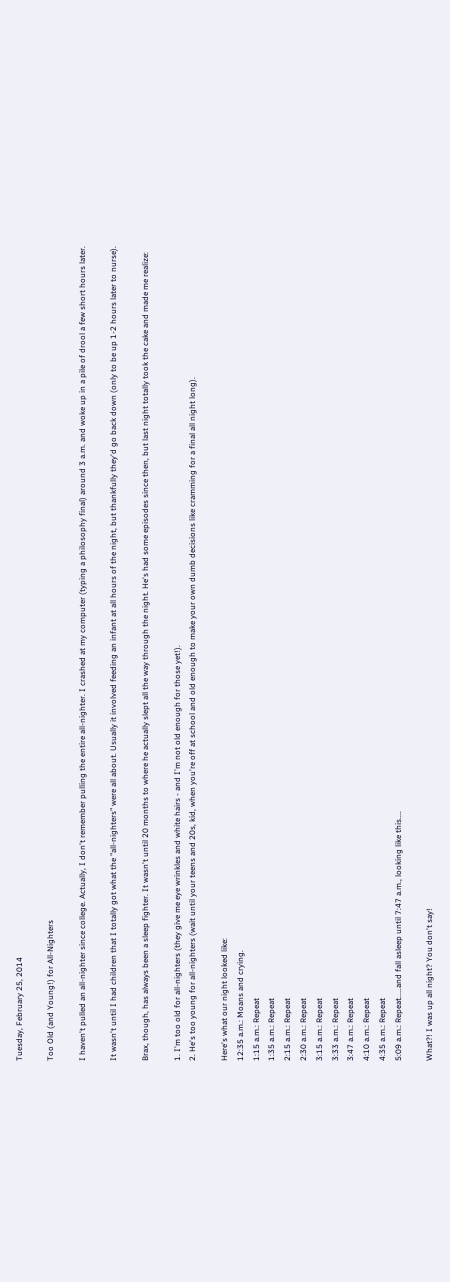Tuesday, February 25, 2014

Too Old (and Young!) for All-Nighters

I haven't pulled an all-nighter since college. Actually, I don't remember pulling the entire all-nighter. I crashed at my computer (typing a philosophy final) around 3 a.m. and woke up in a pile of drool a few short hours later.

It wasn't until I had children that I totally got what the "all-nighters" were all about. Usually it involved feeding an infant at all hours of the night, but thankfully they'd go back down (only to be up 1-2 hours later to nurse).

Brax, though, has always been a sleep fighter. It wasn't until 20 months to where he actually slept all the way through the night. He's had some episodes since then, but last night totally took the cake and made me realize:

1. I'm too old for all-nighters (they give me eye wrinkles and white hairs - and I'm not old enough for those yet!).
2. He's too young for all-nighters (wait until your teens and 20s, kid, when you're off at school and old enough to make your own dumb decisions like cramming for a final all night long).

Here's what our night looked like:
12:35 a.m.: Moans and crying.
1:15 a.m.: Repeat
1:35 a.m.: Repeat
2:15 a.m.: Repeat
2:30 a.m.: Repeat
3:15 a.m.: Repeat
3:33 a.m.: Repeat
3:47 a.m.: Repeat
4:10 a.m.: Repeat
4:35 a.m.: Repeat
5:09 a.m.: Repeat.....and fall asleep until 7:47 a.m., looking like this....

What?! I was up all night? You don't say!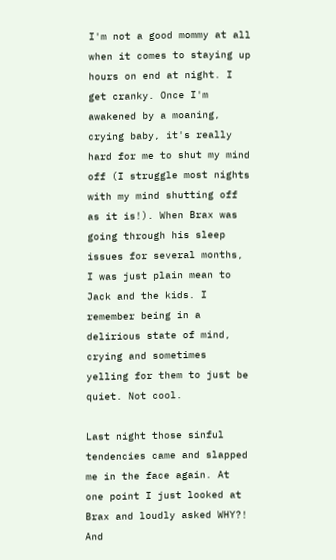I'm not a good mommy at all when it comes to staying up hours on end at night. I get cranky. Once I'm awakened by a moaning, crying baby, it's really hard for me to shut my mind off (I struggle most nights with my mind shutting off as it is!). When Brax was going through his sleep issues for several months, I was just plain mean to Jack and the kids. I remember being in a delirious state of mind, crying and sometimes yelling for them to just be quiet. Not cool.

Last night those sinful tendencies came and slapped me in the face again. At one point I just looked at Brax and loudly asked WHY?! And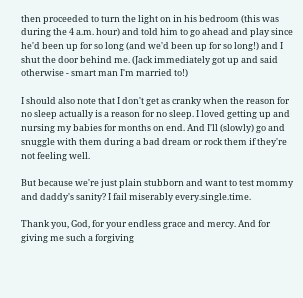then proceeded to turn the light on in his bedroom (this was during the 4 a.m. hour) and told him to go ahead and play since he'd been up for so long (and we'd been up for so long!) and I shut the door behind me. (Jack immediately got up and said otherwise - smart man I'm married to!)

I should also note that I don't get as cranky when the reason for no sleep actually is a reason for no sleep. I loved getting up and nursing my babies for months on end. And I'll (slowly) go and snuggle with them during a bad dream or rock them if they're not feeling well.

But because we're just plain stubborn and want to test mommy and daddy's sanity? I fail miserably every.single.time.

Thank you, God, for your endless grace and mercy. And for giving me such a forgiving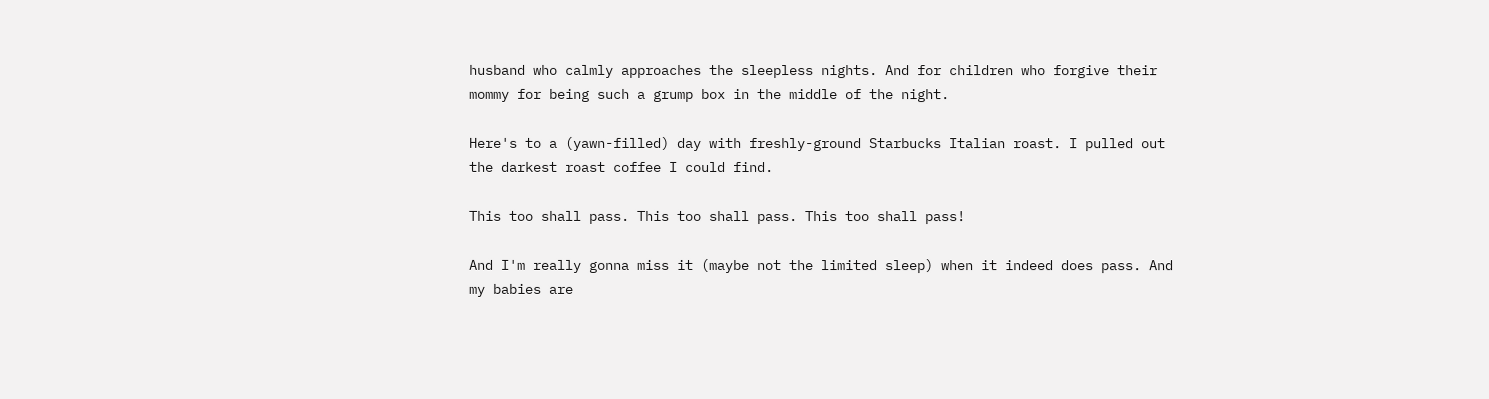husband who calmly approaches the sleepless nights. And for children who forgive their mommy for being such a grump box in the middle of the night.

Here's to a (yawn-filled) day with freshly-ground Starbucks Italian roast. I pulled out the darkest roast coffee I could find.

This too shall pass. This too shall pass. This too shall pass!

And I'm really gonna miss it (maybe not the limited sleep) when it indeed does pass. And my babies are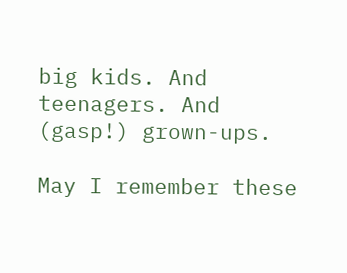big kids. And teenagers. And (gasp!) grown-ups.

May I remember these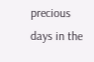precious days in the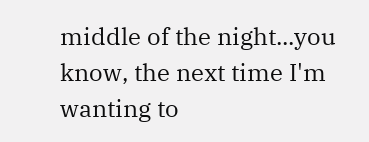middle of the night...you know, the next time I'm wanting to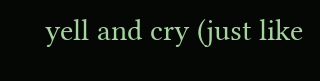yell and cry (just like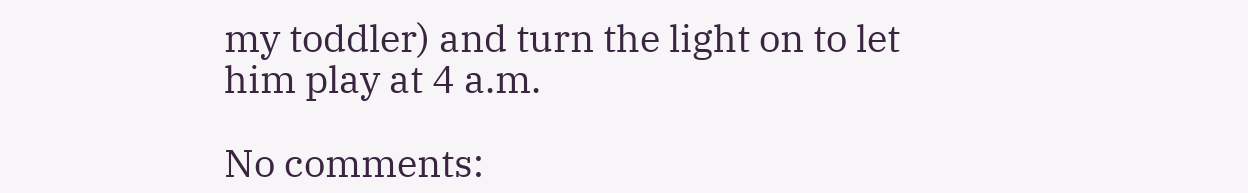my toddler) and turn the light on to let him play at 4 a.m.

No comments: